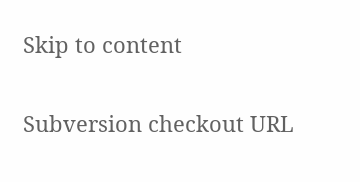Skip to content


Subversion checkout URL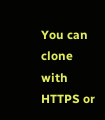You can clone with HTTPS or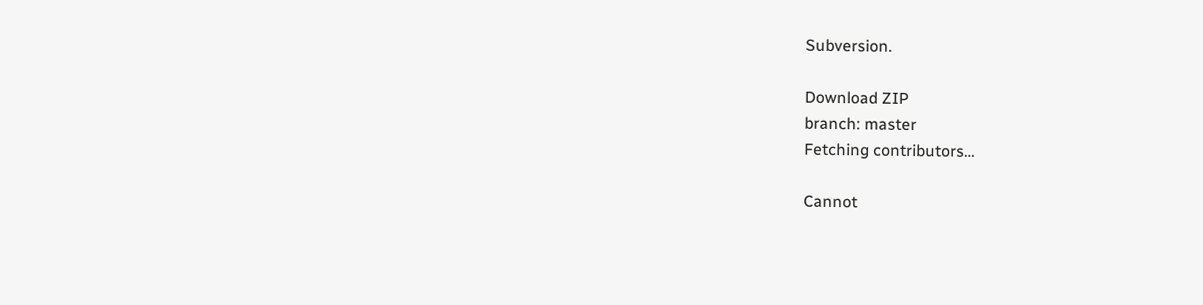Subversion.

Download ZIP
branch: master
Fetching contributors…

Cannot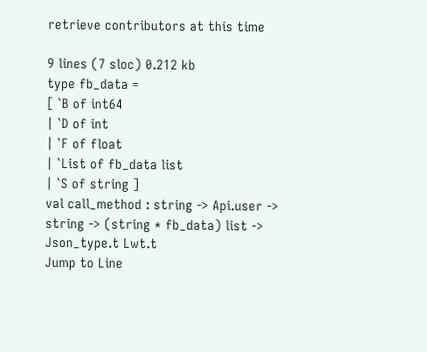retrieve contributors at this time

9 lines (7 sloc) 0.212 kb
type fb_data =
[ `B of int64
| `D of int
| `F of float
| `List of fb_data list
| `S of string ]
val call_method : string -> Api.user -> string -> (string * fb_data) list -> Json_type.t Lwt.t
Jump to Line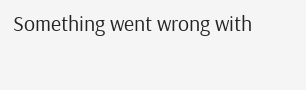Something went wrong with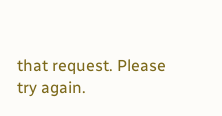that request. Please try again.